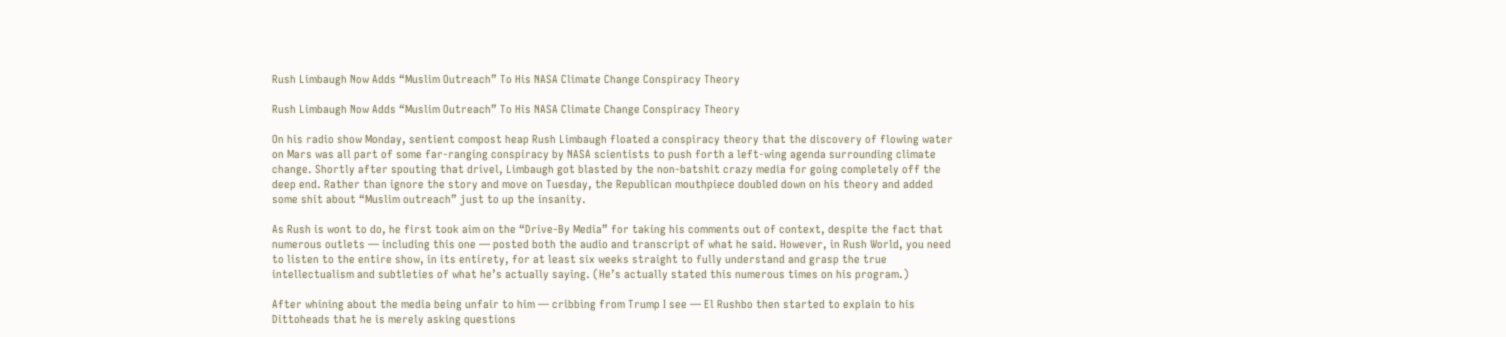Rush Limbaugh Now Adds “Muslim Outreach” To His NASA Climate Change Conspiracy Theory

Rush Limbaugh Now Adds “Muslim Outreach” To His NASA Climate Change Conspiracy Theory

On his radio show Monday, sentient compost heap Rush Limbaugh floated a conspiracy theory that the discovery of flowing water on Mars was all part of some far-ranging conspiracy by NASA scientists to push forth a left-wing agenda surrounding climate change. Shortly after spouting that drivel, Limbaugh got blasted by the non-batshit crazy media for going completely off the deep end. Rather than ignore the story and move on Tuesday, the Republican mouthpiece doubled down on his theory and added some shit about “Muslim outreach” just to up the insanity.

As Rush is wont to do, he first took aim on the “Drive-By Media” for taking his comments out of context, despite the fact that numerous outlets — including this one — posted both the audio and transcript of what he said. However, in Rush World, you need to listen to the entire show, in its entirety, for at least six weeks straight to fully understand and grasp the true intellectualism and subtleties of what he’s actually saying. (He’s actually stated this numerous times on his program.)

After whining about the media being unfair to him — cribbing from Trump I see — El Rushbo then started to explain to his Dittoheads that he is merely asking questions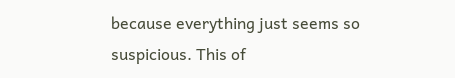because everything just seems so suspicious. This of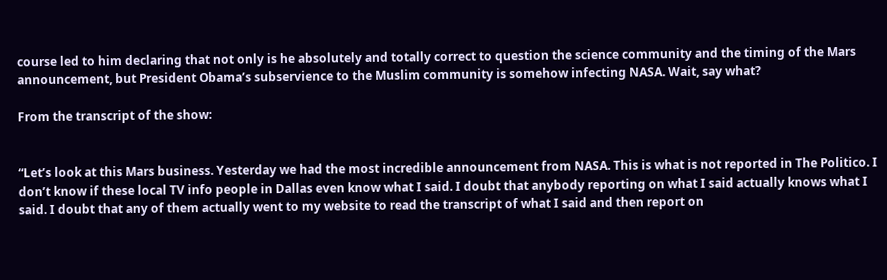course led to him declaring that not only is he absolutely and totally correct to question the science community and the timing of the Mars announcement, but President Obama’s subservience to the Muslim community is somehow infecting NASA. Wait, say what?

From the transcript of the show:


“Let’s look at this Mars business. Yesterday we had the most incredible announcement from NASA. This is what is not reported in The Politico. I don’t know if these local TV info people in Dallas even know what I said. I doubt that anybody reporting on what I said actually knows what I said. I doubt that any of them actually went to my website to read the transcript of what I said and then report on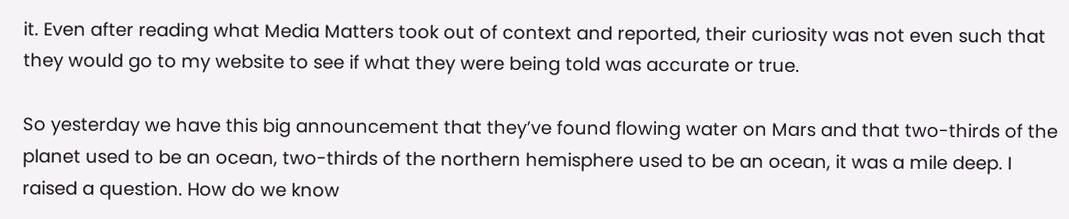it. Even after reading what Media Matters took out of context and reported, their curiosity was not even such that they would go to my website to see if what they were being told was accurate or true.

So yesterday we have this big announcement that they’ve found flowing water on Mars and that two-thirds of the planet used to be an ocean, two-thirds of the northern hemisphere used to be an ocean, it was a mile deep. I raised a question. How do we know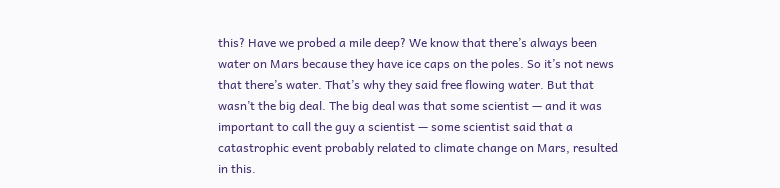this? Have we probed a mile deep? We know that there’s always been water on Mars because they have ice caps on the poles. So it’s not news that there’s water. That’s why they said free flowing water. But that wasn’t the big deal. The big deal was that some scientist — and it was important to call the guy a scientist — some scientist said that a catastrophic event probably related to climate change on Mars, resulted in this.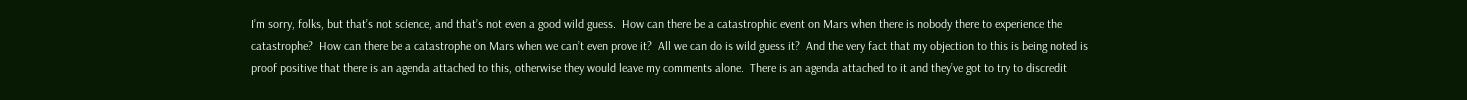I’m sorry, folks, but that’s not science, and that’s not even a good wild guess.  How can there be a catastrophic event on Mars when there is nobody there to experience the catastrophe?  How can there be a catastrophe on Mars when we can’t even prove it?  All we can do is wild guess it?  And the very fact that my objection to this is being noted is proof positive that there is an agenda attached to this, otherwise they would leave my comments alone.  There is an agenda attached to it and they’ve got to try to discredit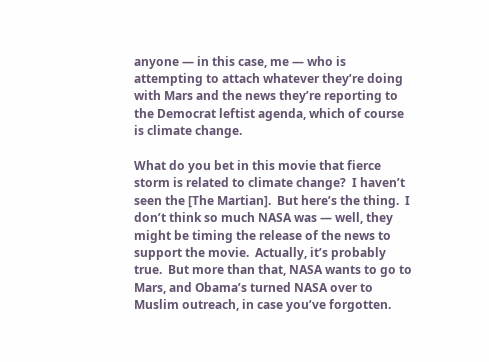anyone — in this case, me — who is attempting to attach whatever they’re doing with Mars and the news they’re reporting to the Democrat leftist agenda, which of course is climate change.

What do you bet in this movie that fierce storm is related to climate change?  I haven’t seen the [The Martian].  But here’s the thing.  I don’t think so much NASA was — well, they might be timing the release of the news to support the movie.  Actually, it’s probably true.  But more than that, NASA wants to go to Mars, and Obama’s turned NASA over to Muslim outreach, in case you’ve forgotten.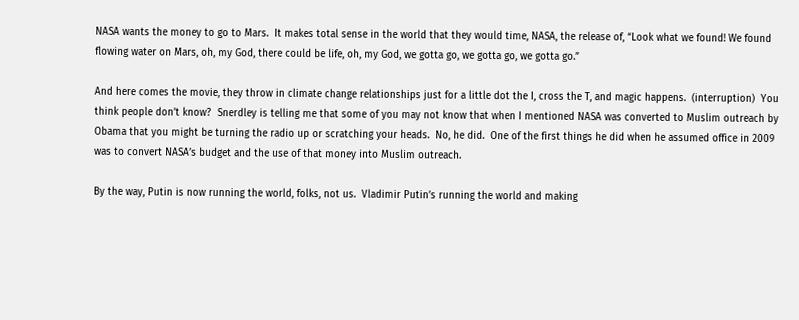NASA wants the money to go to Mars.  It makes total sense in the world that they would time, NASA, the release of, “Look what we found! We found flowing water on Mars, oh, my God, there could be life, oh, my God, we gotta go, we gotta go, we gotta go.”

And here comes the movie, they throw in climate change relationships just for a little dot the I, cross the T, and magic happens.  (interruption)  You think people don’t know?  Snerdley is telling me that some of you may not know that when I mentioned NASA was converted to Muslim outreach by Obama that you might be turning the radio up or scratching your heads.  No, he did.  One of the first things he did when he assumed office in 2009 was to convert NASA’s budget and the use of that money into Muslim outreach.

By the way, Putin is now running the world, folks, not us.  Vladimir Putin’s running the world and making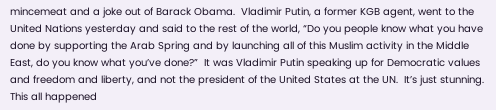mincemeat and a joke out of Barack Obama.  Vladimir Putin, a former KGB agent, went to the United Nations yesterday and said to the rest of the world, “Do you people know what you have done by supporting the Arab Spring and by launching all of this Muslim activity in the Middle East, do you know what you’ve done?”  It was Vladimir Putin speaking up for Democratic values and freedom and liberty, and not the president of the United States at the UN.  It’s just stunning.  This all happened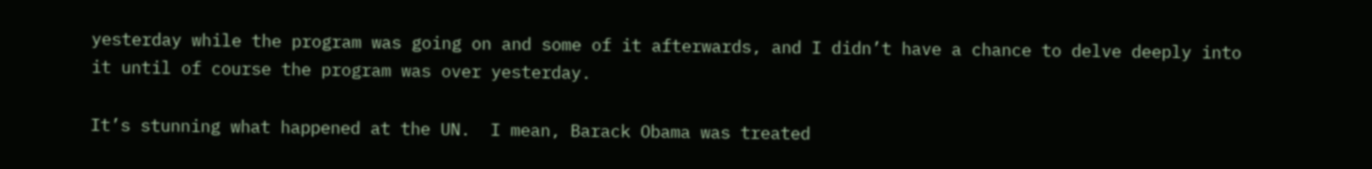yesterday while the program was going on and some of it afterwards, and I didn’t have a chance to delve deeply into it until of course the program was over yesterday.

It’s stunning what happened at the UN.  I mean, Barack Obama was treated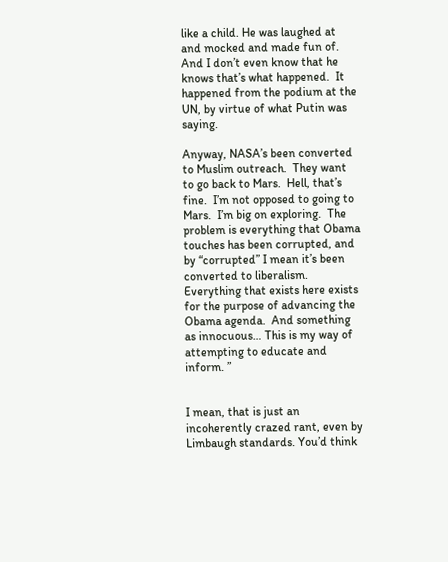like a child. He was laughed at and mocked and made fun of.  And I don’t even know that he knows that’s what happened.  It happened from the podium at the UN, by virtue of what Putin was saying.

Anyway, NASA’s been converted to Muslim outreach.  They want to go back to Mars.  Hell, that’s fine.  I’m not opposed to going to Mars.  I’m big on exploring.  The problem is everything that Obama touches has been corrupted, and by “corrupted” I mean it’s been converted to liberalism.  Everything that exists here exists for the purpose of advancing the Obama agenda.  And something as innocuous… This is my way of attempting to educate and inform. ”


I mean, that is just an incoherently crazed rant, even by Limbaugh standards. You’d think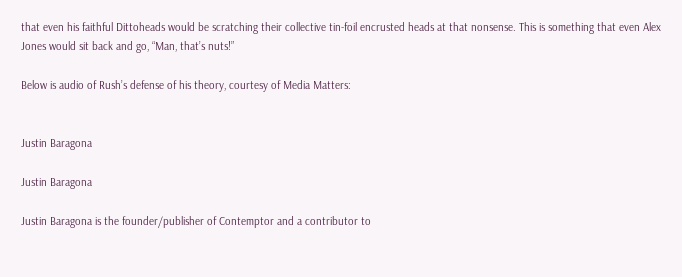that even his faithful Dittoheads would be scratching their collective tin-foil encrusted heads at that nonsense. This is something that even Alex Jones would sit back and go, “Man, that’s nuts!”

Below is audio of Rush’s defense of his theory, courtesy of Media Matters:


Justin Baragona

Justin Baragona

Justin Baragona is the founder/publisher of Contemptor and a contributor to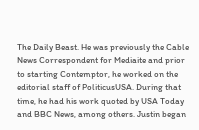The Daily Beast. He was previously the Cable News Correspondent for Mediaite and prior to starting Contemptor, he worked on the editorial staff of PoliticusUSA. During that time, he had his work quoted by USA Today and BBC News, among others. Justin began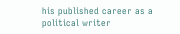his published career as a political writer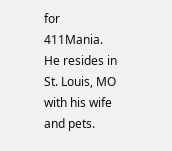for 411Mania. He resides in St. Louis, MO with his wife and pets.